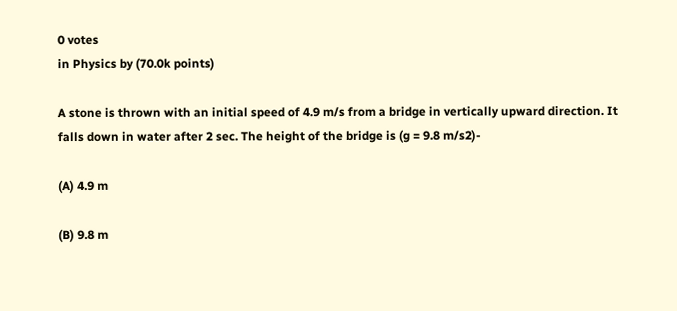0 votes
in Physics by (70.0k points)

A stone is thrown with an initial speed of 4.9 m/s from a bridge in vertically upward direction. It falls down in water after 2 sec. The height of the bridge is (g = 9.8 m/s2)-

(A) 4.9 m

(B) 9.8 m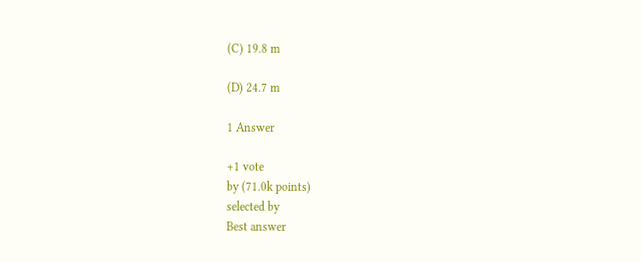(C) 19.8 m

(D) 24.7 m

1 Answer

+1 vote
by (71.0k points)
selected by
Best answer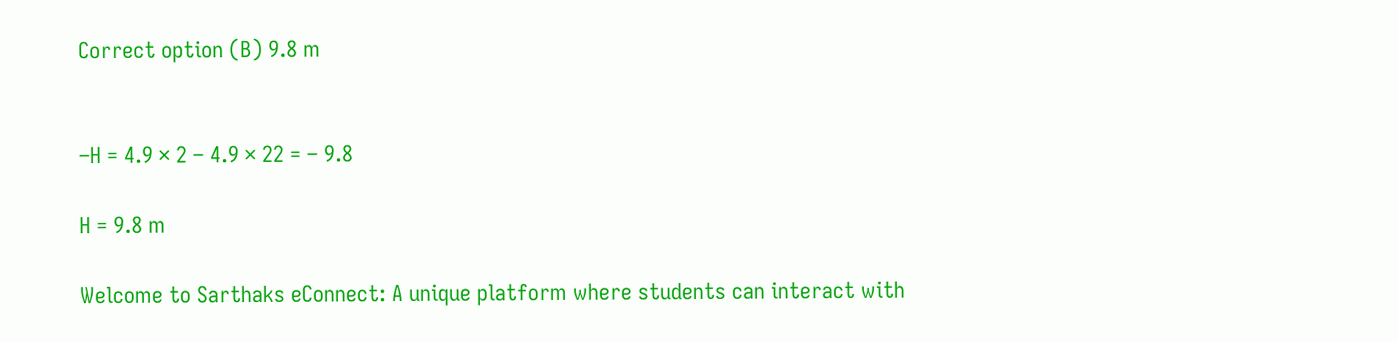Correct option (B) 9.8 m


–H = 4.9 × 2 – 4.9 × 22 = – 9.8

H = 9.8 m

Welcome to Sarthaks eConnect: A unique platform where students can interact with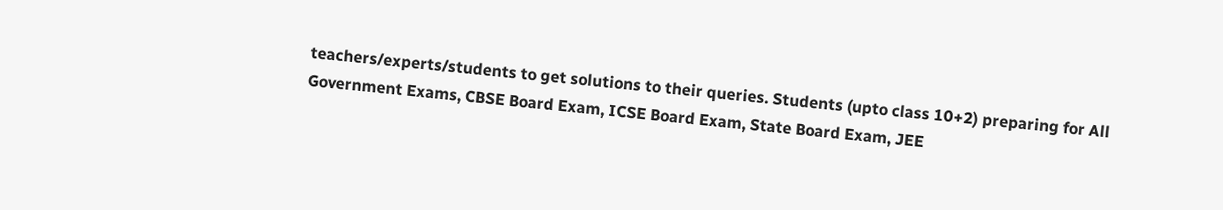teachers/experts/students to get solutions to their queries. Students (upto class 10+2) preparing for All Government Exams, CBSE Board Exam, ICSE Board Exam, State Board Exam, JEE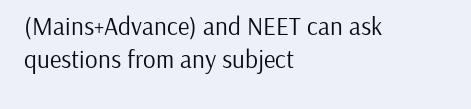(Mains+Advance) and NEET can ask questions from any subject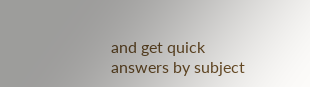and get quick answers by subject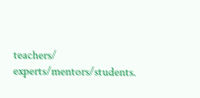teachers/ experts/mentors/students.